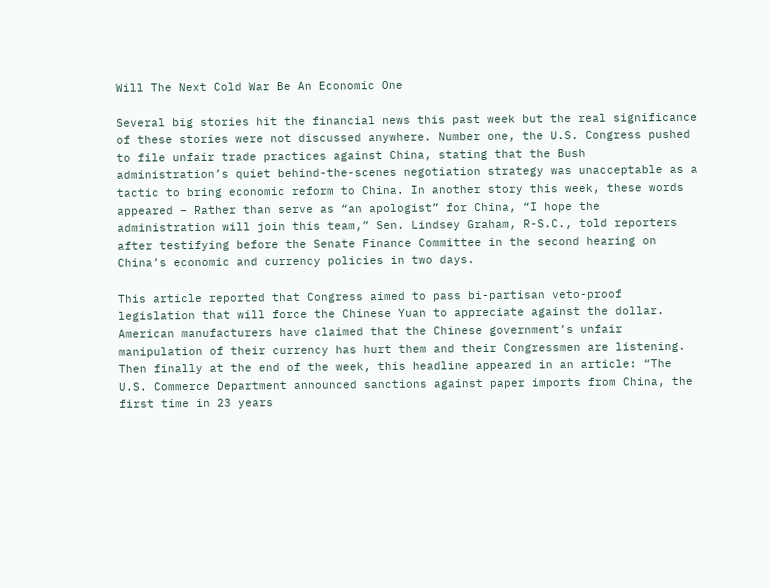Will The Next Cold War Be An Economic One

Several big stories hit the financial news this past week but the real significance of these stories were not discussed anywhere. Number one, the U.S. Congress pushed to file unfair trade practices against China, stating that the Bush administration’s quiet behind-the-scenes negotiation strategy was unacceptable as a tactic to bring economic reform to China. In another story this week, these words appeared – Rather than serve as “an apologist” for China, “I hope the administration will join this team,” Sen. Lindsey Graham, R-S.C., told reporters after testifying before the Senate Finance Committee in the second hearing on China’s economic and currency policies in two days.

This article reported that Congress aimed to pass bi-partisan veto-proof legislation that will force the Chinese Yuan to appreciate against the dollar. American manufacturers have claimed that the Chinese government’s unfair manipulation of their currency has hurt them and their Congressmen are listening. Then finally at the end of the week, this headline appeared in an article: “The U.S. Commerce Department announced sanctions against paper imports from China, the first time in 23 years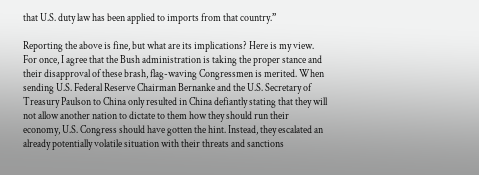that U.S. duty law has been applied to imports from that country.”

Reporting the above is fine, but what are its implications? Here is my view. For once, I agree that the Bush administration is taking the proper stance and their disapproval of these brash, flag-waving Congressmen is merited. When sending U.S. Federal Reserve Chairman Bernanke and the U.S. Secretary of Treasury Paulson to China only resulted in China defiantly stating that they will not allow another nation to dictate to them how they should run their economy, U.S. Congress should have gotten the hint. Instead, they escalated an already potentially volatile situation with their threats and sanctions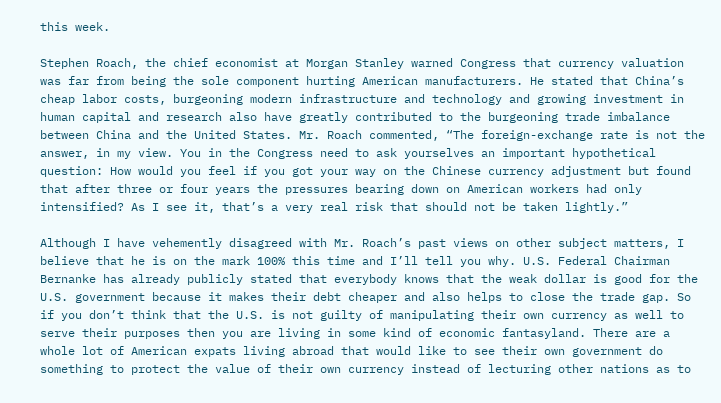this week.

Stephen Roach, the chief economist at Morgan Stanley warned Congress that currency valuation was far from being the sole component hurting American manufacturers. He stated that China’s cheap labor costs, burgeoning modern infrastructure and technology and growing investment in human capital and research also have greatly contributed to the burgeoning trade imbalance between China and the United States. Mr. Roach commented, “The foreign-exchange rate is not the answer, in my view. You in the Congress need to ask yourselves an important hypothetical question: How would you feel if you got your way on the Chinese currency adjustment but found that after three or four years the pressures bearing down on American workers had only intensified? As I see it, that’s a very real risk that should not be taken lightly.”

Although I have vehemently disagreed with Mr. Roach’s past views on other subject matters, I believe that he is on the mark 100% this time and I’ll tell you why. U.S. Federal Chairman Bernanke has already publicly stated that everybody knows that the weak dollar is good for the U.S. government because it makes their debt cheaper and also helps to close the trade gap. So if you don’t think that the U.S. is not guilty of manipulating their own currency as well to serve their purposes then you are living in some kind of economic fantasyland. There are a whole lot of American expats living abroad that would like to see their own government do something to protect the value of their own currency instead of lecturing other nations as to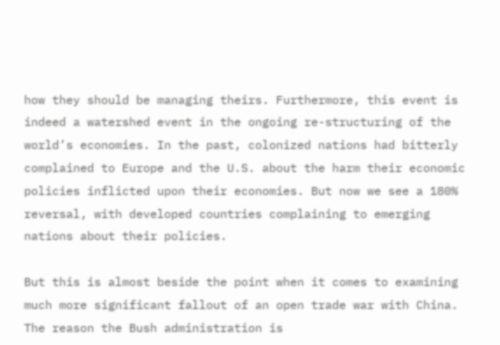how they should be managing theirs. Furthermore, this event is indeed a watershed event in the ongoing re-structuring of the world’s economies. In the past, colonized nations had bitterly complained to Europe and the U.S. about the harm their economic policies inflicted upon their economies. But now we see a 180% reversal, with developed countries complaining to emerging nations about their policies.

But this is almost beside the point when it comes to examining much more significant fallout of an open trade war with China. The reason the Bush administration is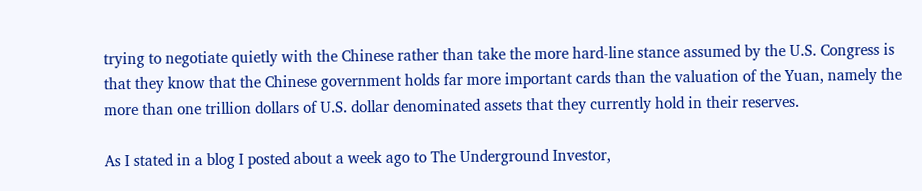trying to negotiate quietly with the Chinese rather than take the more hard-line stance assumed by the U.S. Congress is that they know that the Chinese government holds far more important cards than the valuation of the Yuan, namely the more than one trillion dollars of U.S. dollar denominated assets that they currently hold in their reserves.

As I stated in a blog I posted about a week ago to The Underground Investor,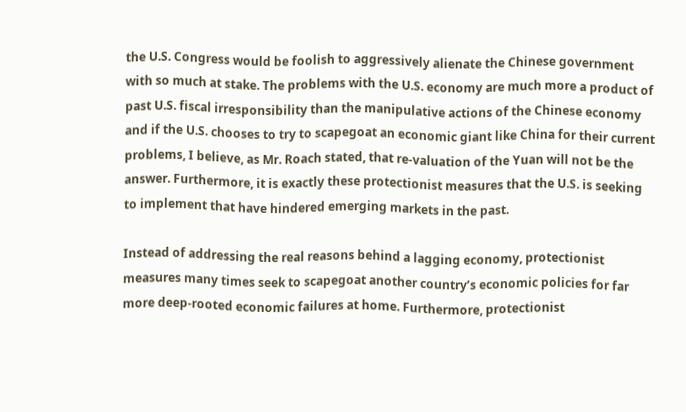the U.S. Congress would be foolish to aggressively alienate the Chinese government with so much at stake. The problems with the U.S. economy are much more a product of past U.S. fiscal irresponsibility than the manipulative actions of the Chinese economy and if the U.S. chooses to try to scapegoat an economic giant like China for their current problems, I believe, as Mr. Roach stated, that re-valuation of the Yuan will not be the answer. Furthermore, it is exactly these protectionist measures that the U.S. is seeking to implement that have hindered emerging markets in the past.

Instead of addressing the real reasons behind a lagging economy, protectionist measures many times seek to scapegoat another country’s economic policies for far more deep-rooted economic failures at home. Furthermore, protectionist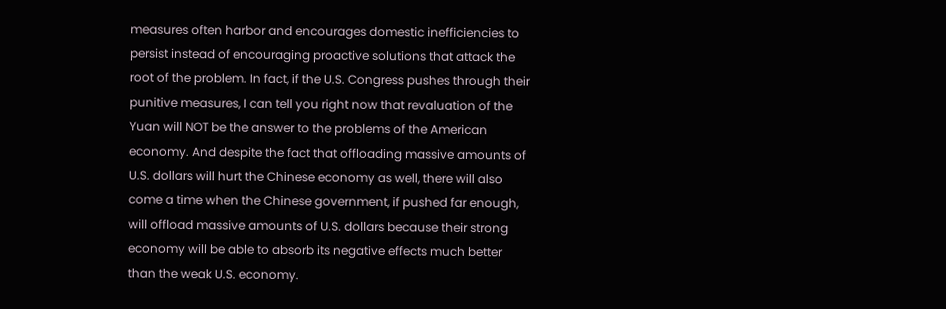measures often harbor and encourages domestic inefficiencies to persist instead of encouraging proactive solutions that attack the root of the problem. In fact, if the U.S. Congress pushes through their punitive measures, I can tell you right now that revaluation of the Yuan will NOT be the answer to the problems of the American economy. And despite the fact that offloading massive amounts of U.S. dollars will hurt the Chinese economy as well, there will also come a time when the Chinese government, if pushed far enough, will offload massive amounts of U.S. dollars because their strong economy will be able to absorb its negative effects much better than the weak U.S. economy.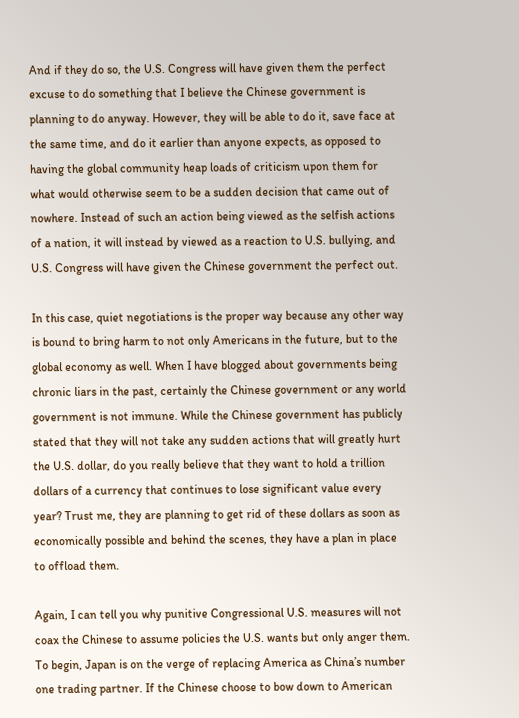And if they do so, the U.S. Congress will have given them the perfect excuse to do something that I believe the Chinese government is planning to do anyway. However, they will be able to do it, save face at the same time, and do it earlier than anyone expects, as opposed to having the global community heap loads of criticism upon them for what would otherwise seem to be a sudden decision that came out of nowhere. Instead of such an action being viewed as the selfish actions of a nation, it will instead by viewed as a reaction to U.S. bullying, and U.S. Congress will have given the Chinese government the perfect out.

In this case, quiet negotiations is the proper way because any other way is bound to bring harm to not only Americans in the future, but to the global economy as well. When I have blogged about governments being chronic liars in the past, certainly the Chinese government or any world government is not immune. While the Chinese government has publicly stated that they will not take any sudden actions that will greatly hurt the U.S. dollar, do you really believe that they want to hold a trillion dollars of a currency that continues to lose significant value every year? Trust me, they are planning to get rid of these dollars as soon as economically possible and behind the scenes, they have a plan in place to offload them.

Again, I can tell you why punitive Congressional U.S. measures will not coax the Chinese to assume policies the U.S. wants but only anger them. To begin, Japan is on the verge of replacing America as China’s number one trading partner. If the Chinese choose to bow down to American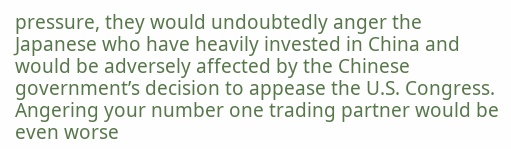pressure, they would undoubtedly anger the Japanese who have heavily invested in China and would be adversely affected by the Chinese government’s decision to appease the U.S. Congress. Angering your number one trading partner would be even worse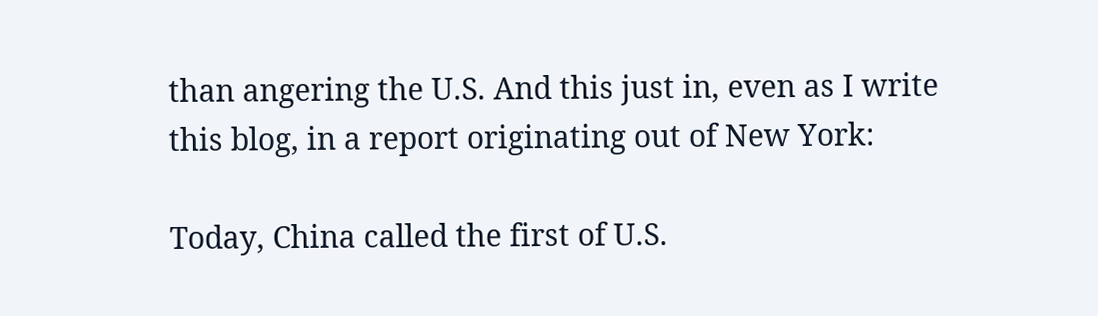than angering the U.S. And this just in, even as I write this blog, in a report originating out of New York:

Today, China called the first of U.S.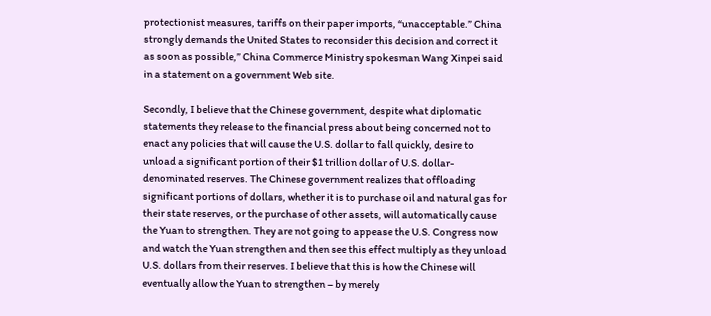protectionist measures, tariffs on their paper imports, “unacceptable.” China strongly demands the United States to reconsider this decision and correct it as soon as possible,” China Commerce Ministry spokesman Wang Xinpei said in a statement on a government Web site.

Secondly, I believe that the Chinese government, despite what diplomatic statements they release to the financial press about being concerned not to enact any policies that will cause the U.S. dollar to fall quickly, desire to unload a significant portion of their $1 trillion dollar of U.S. dollar-denominated reserves. The Chinese government realizes that offloading significant portions of dollars, whether it is to purchase oil and natural gas for their state reserves, or the purchase of other assets, will automatically cause the Yuan to strengthen. They are not going to appease the U.S. Congress now and watch the Yuan strengthen and then see this effect multiply as they unload U.S. dollars from their reserves. I believe that this is how the Chinese will eventually allow the Yuan to strengthen – by merely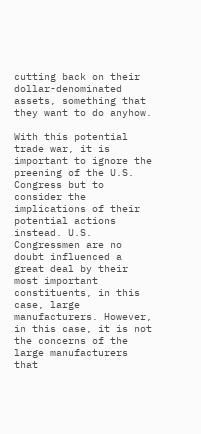cutting back on their dollar-denominated assets, something that they want to do anyhow.

With this potential trade war, it is important to ignore the preening of the U.S. Congress but to consider the implications of their potential actions instead. U.S. Congressmen are no doubt influenced a great deal by their most important constituents, in this case, large manufacturers. However, in this case, it is not the concerns of the large manufacturers that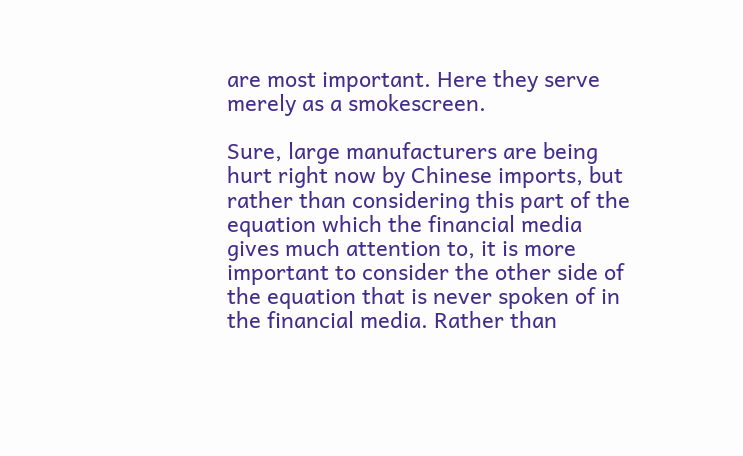are most important. Here they serve merely as a smokescreen.

Sure, large manufacturers are being hurt right now by Chinese imports, but rather than considering this part of the equation which the financial media gives much attention to, it is more important to consider the other side of the equation that is never spoken of in the financial media. Rather than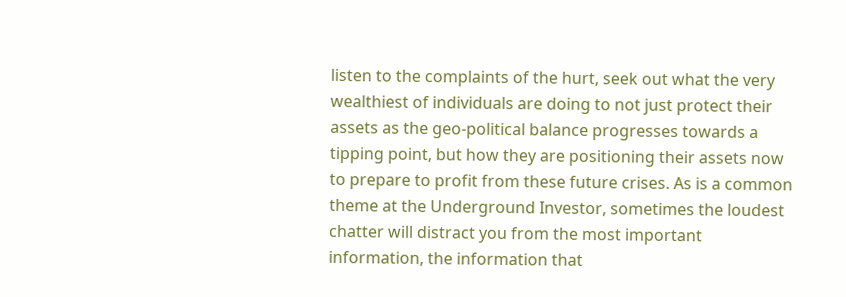listen to the complaints of the hurt, seek out what the very wealthiest of individuals are doing to not just protect their assets as the geo-political balance progresses towards a tipping point, but how they are positioning their assets now to prepare to profit from these future crises. As is a common theme at the Underground Investor, sometimes the loudest chatter will distract you from the most important information, the information that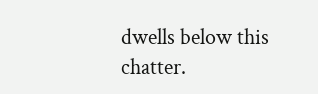dwells below this chatter.